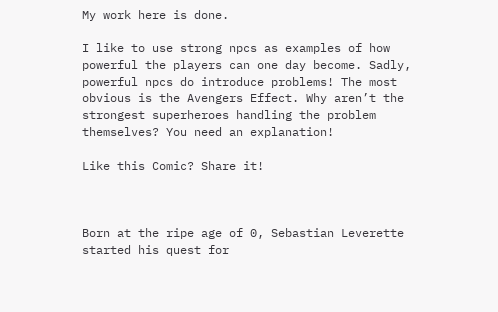My work here is done.

I like to use strong npcs as examples of how powerful the players can one day become. Sadly, powerful npcs do introduce problems! The most obvious is the Avengers Effect. Why aren’t the strongest superheroes handling the problem themselves? You need an explanation!

Like this Comic? Share it!



Born at the ripe age of 0, Sebastian Leverette started his quest for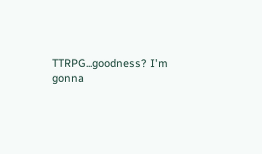TTRPG...goodness? I'm gonna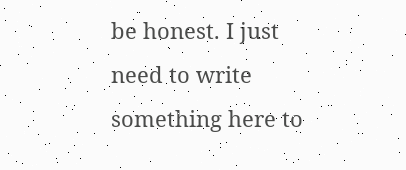be honest. I just need to write something here to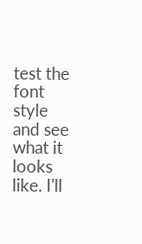test the font style and see what it looks like. I'll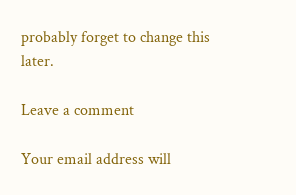probably forget to change this later.

Leave a comment

Your email address will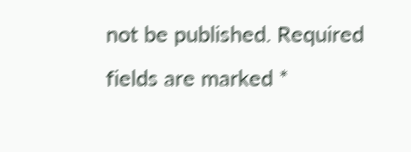not be published. Required fields are marked *